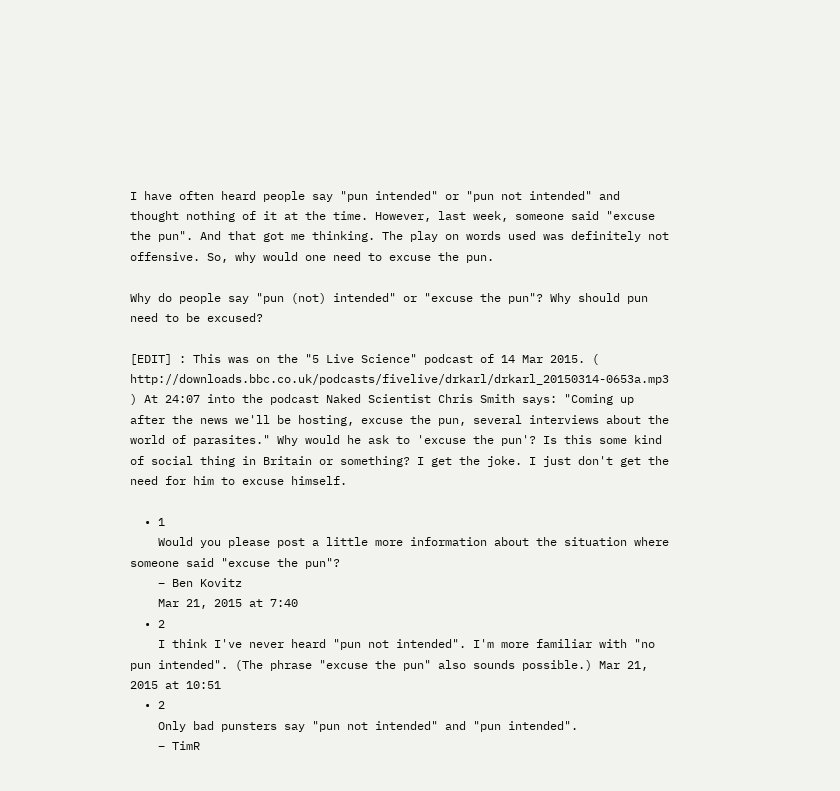I have often heard people say "pun intended" or "pun not intended" and thought nothing of it at the time. However, last week, someone said "excuse the pun". And that got me thinking. The play on words used was definitely not offensive. So, why would one need to excuse the pun.

Why do people say "pun (not) intended" or "excuse the pun"? Why should pun need to be excused?

[EDIT] : This was on the "5 Live Science" podcast of 14 Mar 2015. ( http://downloads.bbc.co.uk/podcasts/fivelive/drkarl/drkarl_20150314-0653a.mp3 ) At 24:07 into the podcast Naked Scientist Chris Smith says: "Coming up after the news we'll be hosting, excuse the pun, several interviews about the world of parasites." Why would he ask to 'excuse the pun'? Is this some kind of social thing in Britain or something? I get the joke. I just don't get the need for him to excuse himself.

  • 1
    Would you please post a little more information about the situation where someone said "excuse the pun"?
    – Ben Kovitz
    Mar 21, 2015 at 7:40
  • 2
    I think I've never heard "pun not intended". I'm more familiar with "no pun intended". (The phrase "excuse the pun" also sounds possible.) Mar 21, 2015 at 10:51
  • 2
    Only bad punsters say "pun not intended" and "pun intended".
    – TimR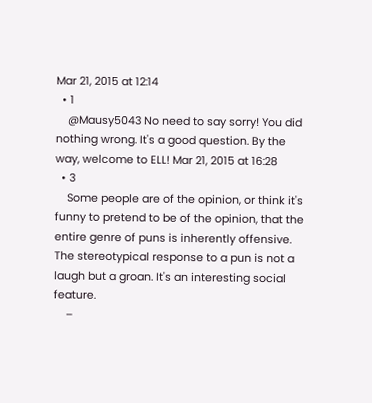Mar 21, 2015 at 12:14
  • 1
    @Mausy5043 No need to say sorry! You did nothing wrong. It's a good question. By the way, welcome to ELL! Mar 21, 2015 at 16:28
  • 3
    Some people are of the opinion, or think it's funny to pretend to be of the opinion, that the entire genre of puns is inherently offensive. The stereotypical response to a pun is not a laugh but a groan. It's an interesting social feature.
    –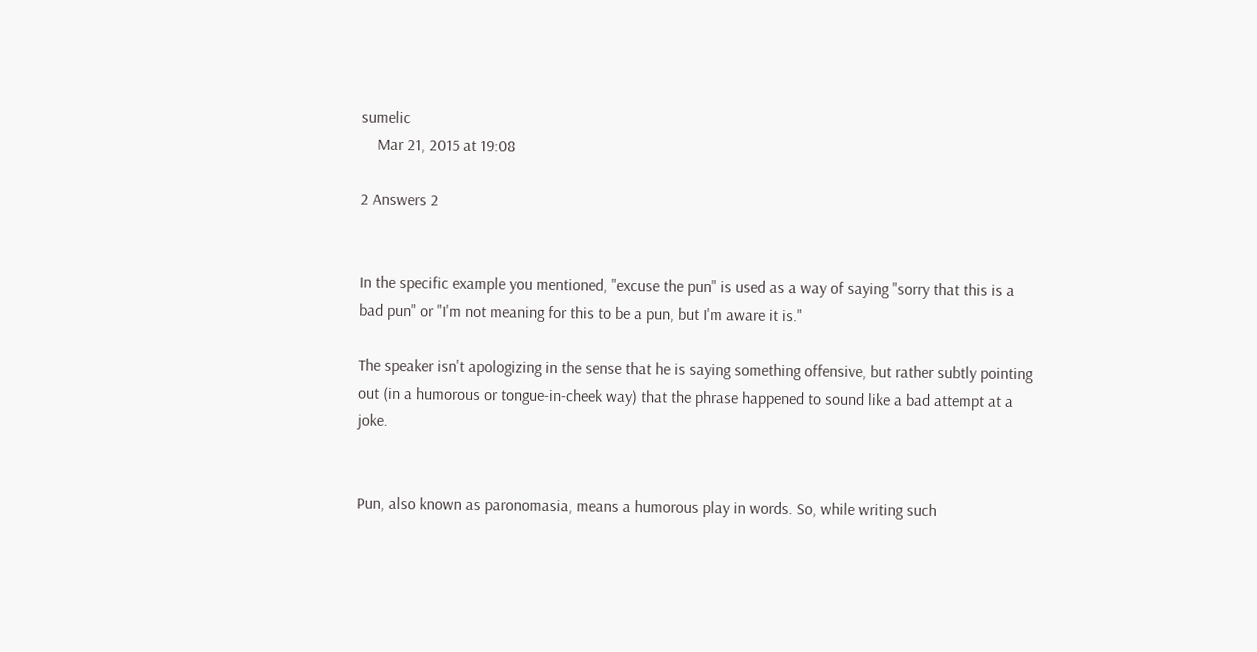sumelic
    Mar 21, 2015 at 19:08

2 Answers 2


In the specific example you mentioned, "excuse the pun" is used as a way of saying "sorry that this is a bad pun" or "I'm not meaning for this to be a pun, but I'm aware it is."

The speaker isn't apologizing in the sense that he is saying something offensive, but rather subtly pointing out (in a humorous or tongue-in-cheek way) that the phrase happened to sound like a bad attempt at a joke.


Pun, also known as paronomasia, means a humorous play in words. So, while writing such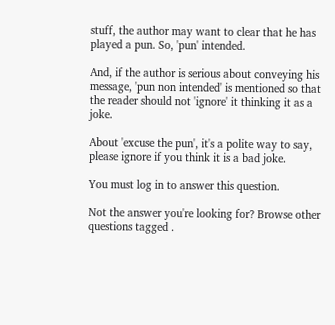stuff, the author may want to clear that he has played a pun. So, 'pun' intended.

And, if the author is serious about conveying his message, 'pun non intended' is mentioned so that the reader should not 'ignore' it thinking it as a joke.

About 'excuse the pun', it's a polite way to say, please ignore if you think it is a bad joke.

You must log in to answer this question.

Not the answer you're looking for? Browse other questions tagged .